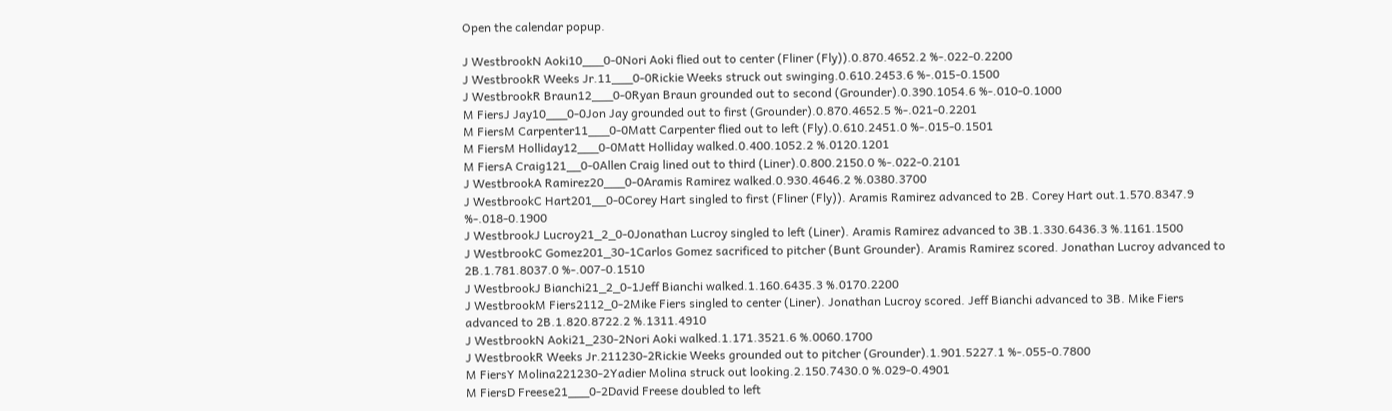Open the calendar popup.

J WestbrookN Aoki10___0-0Nori Aoki flied out to center (Fliner (Fly)).0.870.4652.2 %-.022-0.2200
J WestbrookR Weeks Jr.11___0-0Rickie Weeks struck out swinging.0.610.2453.6 %-.015-0.1500
J WestbrookR Braun12___0-0Ryan Braun grounded out to second (Grounder).0.390.1054.6 %-.010-0.1000
M FiersJ Jay10___0-0Jon Jay grounded out to first (Grounder).0.870.4652.5 %-.021-0.2201
M FiersM Carpenter11___0-0Matt Carpenter flied out to left (Fly).0.610.2451.0 %-.015-0.1501
M FiersM Holliday12___0-0Matt Holliday walked.0.400.1052.2 %.0120.1201
M FiersA Craig121__0-0Allen Craig lined out to third (Liner).0.800.2150.0 %-.022-0.2101
J WestbrookA Ramirez20___0-0Aramis Ramirez walked.0.930.4646.2 %.0380.3700
J WestbrookC Hart201__0-0Corey Hart singled to first (Fliner (Fly)). Aramis Ramirez advanced to 2B. Corey Hart out.1.570.8347.9 %-.018-0.1900
J WestbrookJ Lucroy21_2_0-0Jonathan Lucroy singled to left (Liner). Aramis Ramirez advanced to 3B.1.330.6436.3 %.1161.1500
J WestbrookC Gomez201_30-1Carlos Gomez sacrificed to pitcher (Bunt Grounder). Aramis Ramirez scored. Jonathan Lucroy advanced to 2B.1.781.8037.0 %-.007-0.1510
J WestbrookJ Bianchi21_2_0-1Jeff Bianchi walked.1.160.6435.3 %.0170.2200
J WestbrookM Fiers2112_0-2Mike Fiers singled to center (Liner). Jonathan Lucroy scored. Jeff Bianchi advanced to 3B. Mike Fiers advanced to 2B.1.820.8722.2 %.1311.4910
J WestbrookN Aoki21_230-2Nori Aoki walked.1.171.3521.6 %.0060.1700
J WestbrookR Weeks Jr.211230-2Rickie Weeks grounded out to pitcher (Grounder).1.901.5227.1 %-.055-0.7800
M FiersY Molina221230-2Yadier Molina struck out looking.2.150.7430.0 %.029-0.4901
M FiersD Freese21___0-2David Freese doubled to left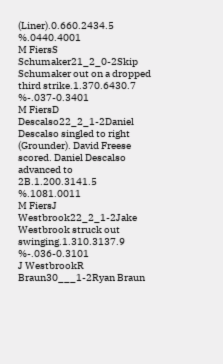(Liner).0.660.2434.5 %.0440.4001
M FiersS Schumaker21_2_0-2Skip Schumaker out on a dropped third strike.1.370.6430.7 %-.037-0.3401
M FiersD Descalso22_2_1-2Daniel Descalso singled to right (Grounder). David Freese scored. Daniel Descalso advanced to 2B.1.200.3141.5 %.1081.0011
M FiersJ Westbrook22_2_1-2Jake Westbrook struck out swinging.1.310.3137.9 %-.036-0.3101
J WestbrookR Braun30___1-2Ryan Braun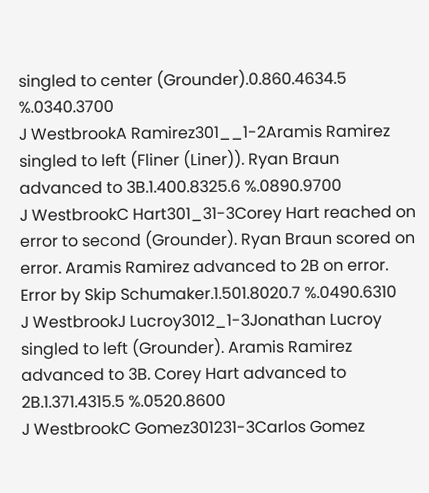singled to center (Grounder).0.860.4634.5 %.0340.3700
J WestbrookA Ramirez301__1-2Aramis Ramirez singled to left (Fliner (Liner)). Ryan Braun advanced to 3B.1.400.8325.6 %.0890.9700
J WestbrookC Hart301_31-3Corey Hart reached on error to second (Grounder). Ryan Braun scored on error. Aramis Ramirez advanced to 2B on error. Error by Skip Schumaker.1.501.8020.7 %.0490.6310
J WestbrookJ Lucroy3012_1-3Jonathan Lucroy singled to left (Grounder). Aramis Ramirez advanced to 3B. Corey Hart advanced to 2B.1.371.4315.5 %.0520.8600
J WestbrookC Gomez301231-3Carlos Gomez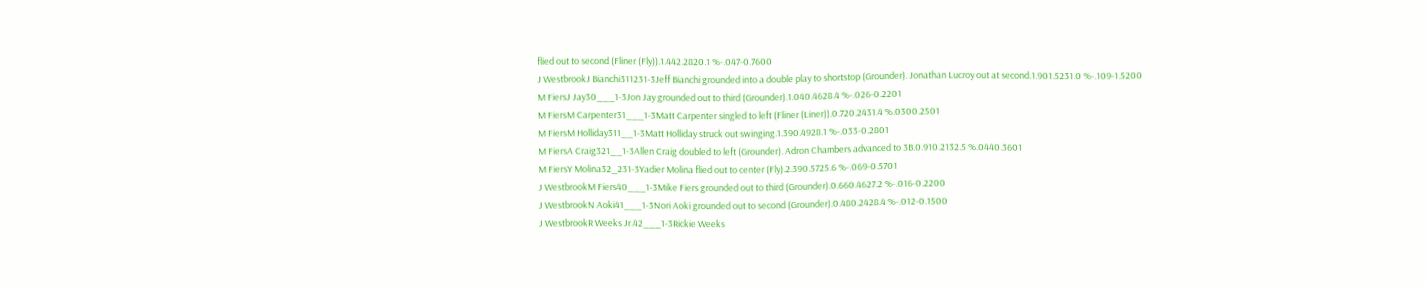flied out to second (Fliner (Fly)).1.442.2820.1 %-.047-0.7600
J WestbrookJ Bianchi311231-3Jeff Bianchi grounded into a double play to shortstop (Grounder). Jonathan Lucroy out at second.1.901.5231.0 %-.109-1.5200
M FiersJ Jay30___1-3Jon Jay grounded out to third (Grounder).1.040.4628.4 %-.026-0.2201
M FiersM Carpenter31___1-3Matt Carpenter singled to left (Fliner (Liner)).0.720.2431.4 %.0300.2501
M FiersM Holliday311__1-3Matt Holliday struck out swinging.1.390.4928.1 %-.033-0.2801
M FiersA Craig321__1-3Allen Craig doubled to left (Grounder). Adron Chambers advanced to 3B.0.910.2132.5 %.0440.3601
M FiersY Molina32_231-3Yadier Molina flied out to center (Fly).2.390.5725.6 %-.069-0.5701
J WestbrookM Fiers40___1-3Mike Fiers grounded out to third (Grounder).0.660.4627.2 %-.016-0.2200
J WestbrookN Aoki41___1-3Nori Aoki grounded out to second (Grounder).0.480.2428.4 %-.012-0.1500
J WestbrookR Weeks Jr.42___1-3Rickie Weeks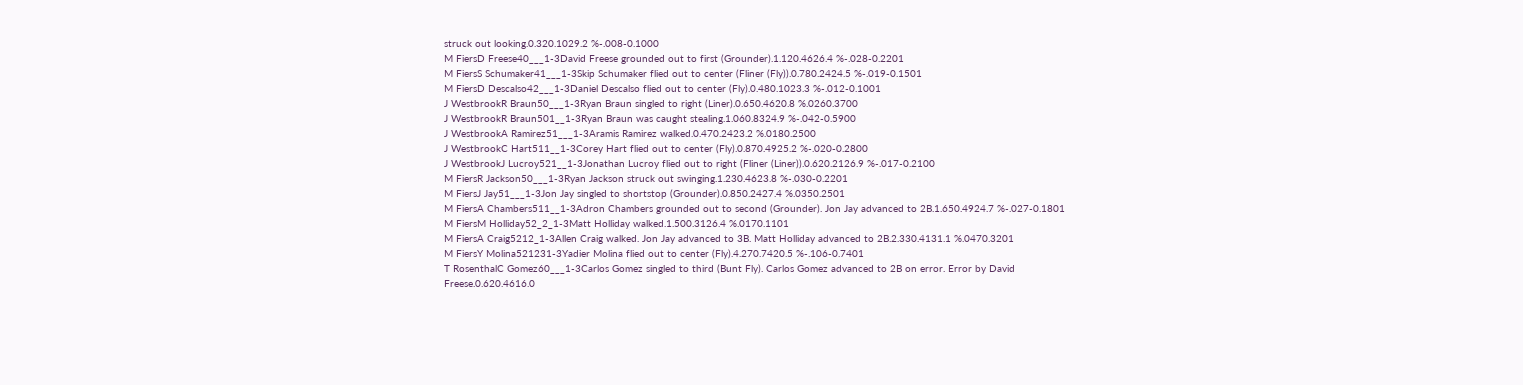struck out looking.0.320.1029.2 %-.008-0.1000
M FiersD Freese40___1-3David Freese grounded out to first (Grounder).1.120.4626.4 %-.028-0.2201
M FiersS Schumaker41___1-3Skip Schumaker flied out to center (Fliner (Fly)).0.780.2424.5 %-.019-0.1501
M FiersD Descalso42___1-3Daniel Descalso flied out to center (Fly).0.480.1023.3 %-.012-0.1001
J WestbrookR Braun50___1-3Ryan Braun singled to right (Liner).0.650.4620.8 %.0260.3700
J WestbrookR Braun501__1-3Ryan Braun was caught stealing.1.060.8324.9 %-.042-0.5900
J WestbrookA Ramirez51___1-3Aramis Ramirez walked.0.470.2423.2 %.0180.2500
J WestbrookC Hart511__1-3Corey Hart flied out to center (Fly).0.870.4925.2 %-.020-0.2800
J WestbrookJ Lucroy521__1-3Jonathan Lucroy flied out to right (Fliner (Liner)).0.620.2126.9 %-.017-0.2100
M FiersR Jackson50___1-3Ryan Jackson struck out swinging.1.230.4623.8 %-.030-0.2201
M FiersJ Jay51___1-3Jon Jay singled to shortstop (Grounder).0.850.2427.4 %.0350.2501
M FiersA Chambers511__1-3Adron Chambers grounded out to second (Grounder). Jon Jay advanced to 2B.1.650.4924.7 %-.027-0.1801
M FiersM Holliday52_2_1-3Matt Holliday walked.1.500.3126.4 %.0170.1101
M FiersA Craig5212_1-3Allen Craig walked. Jon Jay advanced to 3B. Matt Holliday advanced to 2B.2.330.4131.1 %.0470.3201
M FiersY Molina521231-3Yadier Molina flied out to center (Fly).4.270.7420.5 %-.106-0.7401
T RosenthalC Gomez60___1-3Carlos Gomez singled to third (Bunt Fly). Carlos Gomez advanced to 2B on error. Error by David Freese.0.620.4616.0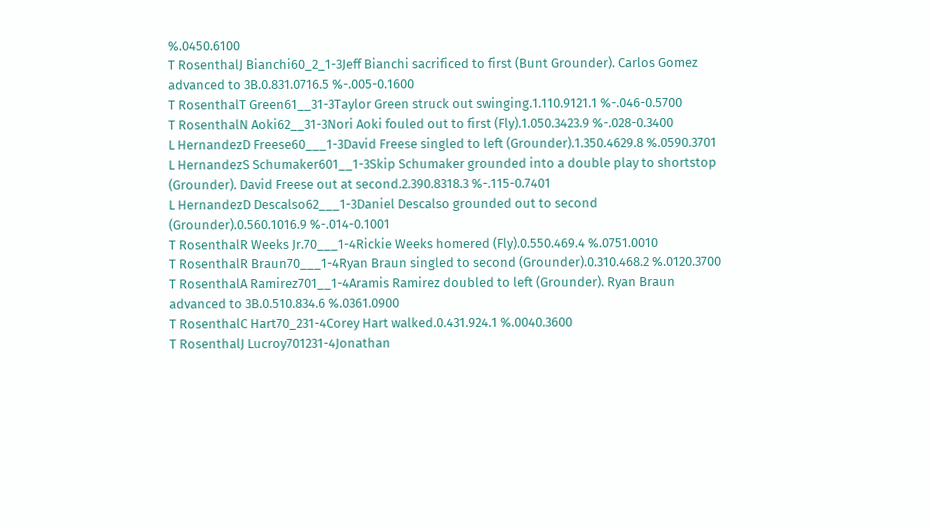%.0450.6100
T RosenthalJ Bianchi60_2_1-3Jeff Bianchi sacrificed to first (Bunt Grounder). Carlos Gomez advanced to 3B.0.831.0716.5 %-.005-0.1600
T RosenthalT Green61__31-3Taylor Green struck out swinging.1.110.9121.1 %-.046-0.5700
T RosenthalN Aoki62__31-3Nori Aoki fouled out to first (Fly).1.050.3423.9 %-.028-0.3400
L HernandezD Freese60___1-3David Freese singled to left (Grounder).1.350.4629.8 %.0590.3701
L HernandezS Schumaker601__1-3Skip Schumaker grounded into a double play to shortstop (Grounder). David Freese out at second.2.390.8318.3 %-.115-0.7401
L HernandezD Descalso62___1-3Daniel Descalso grounded out to second (Grounder).0.560.1016.9 %-.014-0.1001
T RosenthalR Weeks Jr.70___1-4Rickie Weeks homered (Fly).0.550.469.4 %.0751.0010
T RosenthalR Braun70___1-4Ryan Braun singled to second (Grounder).0.310.468.2 %.0120.3700
T RosenthalA Ramirez701__1-4Aramis Ramirez doubled to left (Grounder). Ryan Braun advanced to 3B.0.510.834.6 %.0361.0900
T RosenthalC Hart70_231-4Corey Hart walked.0.431.924.1 %.0040.3600
T RosenthalJ Lucroy701231-4Jonathan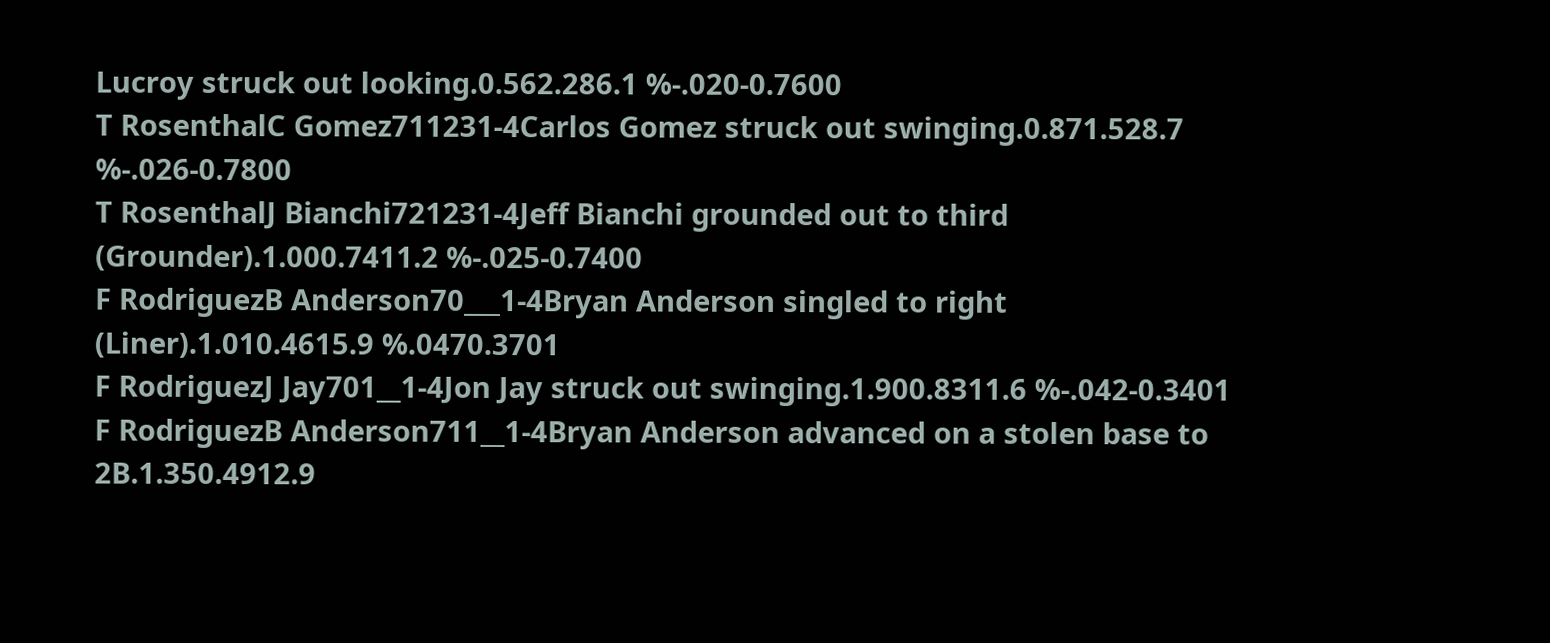Lucroy struck out looking.0.562.286.1 %-.020-0.7600
T RosenthalC Gomez711231-4Carlos Gomez struck out swinging.0.871.528.7 %-.026-0.7800
T RosenthalJ Bianchi721231-4Jeff Bianchi grounded out to third (Grounder).1.000.7411.2 %-.025-0.7400
F RodriguezB Anderson70___1-4Bryan Anderson singled to right (Liner).1.010.4615.9 %.0470.3701
F RodriguezJ Jay701__1-4Jon Jay struck out swinging.1.900.8311.6 %-.042-0.3401
F RodriguezB Anderson711__1-4Bryan Anderson advanced on a stolen base to 2B.1.350.4912.9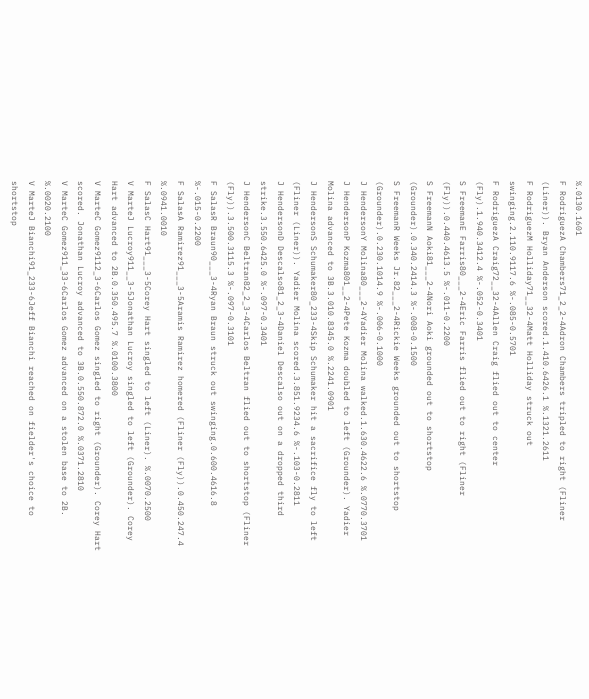%.0130.1601
F RodriguezA Chambers71_2_2-4Adron Chambers tripled to right (Fliner (Liner)). Bryan Anderson scored.1.410.6426.1 %.1321.2611
F RodriguezM Holliday71__32-4Matt Holliday struck out swinging.2.110.9117.6 %-.085-0.5701
F RodriguezA Craig72__32-4Allen Craig flied out to center (Fly).1.940.3412.4 %-.052-0.3401
S FreemanE Farris80___2-4Eric Farris flied out to right (Fliner (Fly)).0.440.4613.5 %-.011-0.2200
S FreemanN Aoki81___2-4Nori Aoki grounded out to shortstop (Grounder).0.340.2414.3 %-.008-0.1500
S FreemanR Weeks Jr.82___2-4Rickie Weeks grounded out to shortstop (Grounder).0.230.1014.9 %-.006-0.1000
J HendersonY Molina80___2-4Yadier Molina walked.1.630.4622.6 %.0770.3701
J HendersonP Kozma801__2-4Pete Kozma doubled to left (Grounder). Yadier Molina advanced to 3B.3.010.8345.0 %.2241.0901
J HendersonS Schumaker80_233-4Skip Schumaker hit a sacrifice fly to left (Fliner (Liner)). Yadier Molina scored.3.851.9234.6 %-.103-0.2811
J HendersonD Descalso81_2_3-4Daniel Descalso out on a dropped third strike.3.550.6425.0 %-.097-0.3401
J HendersonC Beltran82_2_3-4Carlos Beltran flied out to shortstop (Fliner (Fly)).3.500.3115.3 %-.097-0.3101
F SalasR Braun90___3-4Ryan Braun struck out swinging.0.600.4616.8 %-.015-0.2200
F SalasA Ramirez91___3-5Aramis Ramirez homered (Fliner (Fly)).0.450.247.4 %.0941.0010
F SalasC Hart91___3-5Corey Hart singled to left (Liner). %.0070.2500
V MarteJ Lucroy911__3-5Jonathan Lucroy singled to left (Grounder). Corey Hart advanced to 2B.0.350.495.7 %.0100.3800
V MarteC Gomez9112_3-6Carlos Gomez singled to right (Grounder). Corey Hart scored. Jonathan Lucroy advanced to 3B.0.550.872.0 %.0371.2810
V MarteC Gomez911_33-6Carlos Gomez advanced on a stolen base to 2B. %.0020.2100
V MarteJ Bianchi91_233-6Jeff Bianchi reached on fielder's choice to shortstop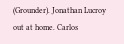(Grounder). Jonathan Lucroy out at home. Carlos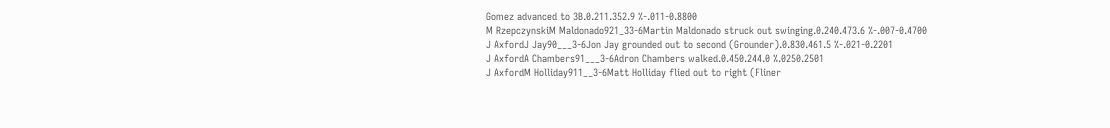Gomez advanced to 3B.0.211.352.9 %-.011-0.8800
M RzepczynskiM Maldonado921_33-6Martin Maldonado struck out swinging.0.240.473.6 %-.007-0.4700
J AxfordJ Jay90___3-6Jon Jay grounded out to second (Grounder).0.830.461.5 %-.021-0.2201
J AxfordA Chambers91___3-6Adron Chambers walked.0.450.244.0 %.0250.2501
J AxfordM Holliday911__3-6Matt Holliday flied out to right (Fliner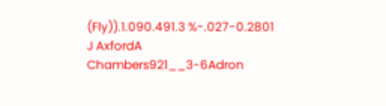(Fly)).1.090.491.3 %-.027-0.2801
J AxfordA Chambers921__3-6Adron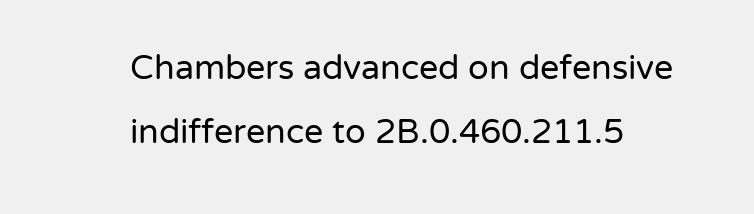Chambers advanced on defensive indifference to 2B.0.460.211.5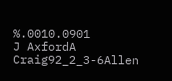%.0010.0901
J AxfordA Craig92_2_3-6Allen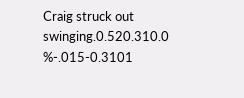Craig struck out swinging.0.520.310.0 %-.015-0.3101